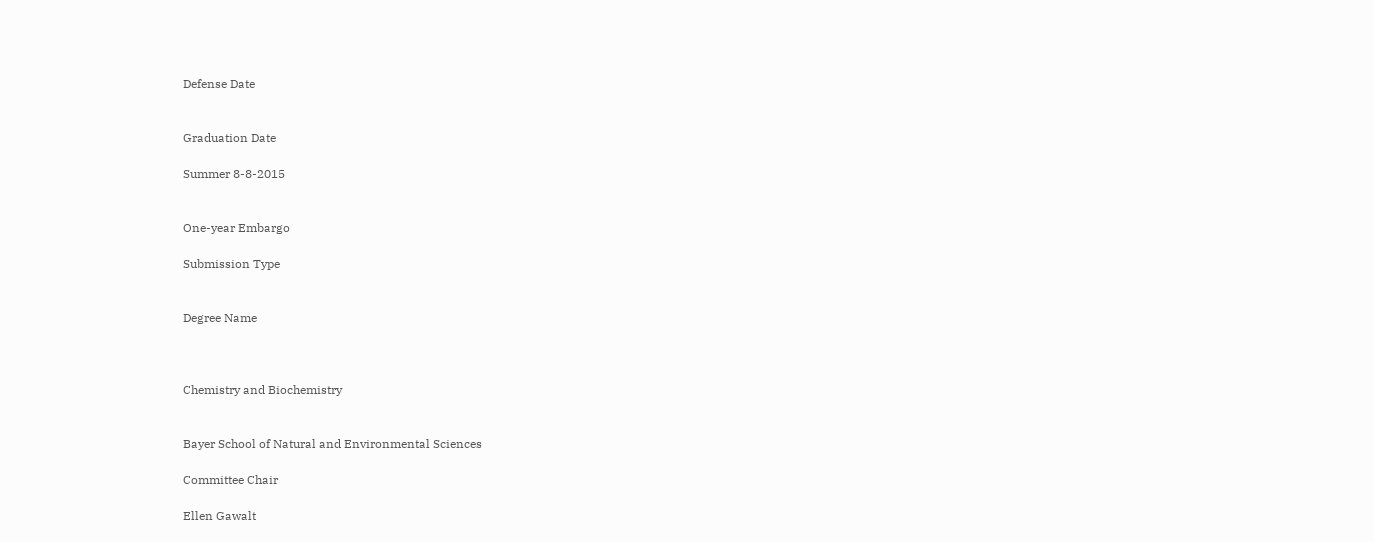Defense Date


Graduation Date

Summer 8-8-2015


One-year Embargo

Submission Type


Degree Name



Chemistry and Biochemistry


Bayer School of Natural and Environmental Sciences

Committee Chair

Ellen Gawalt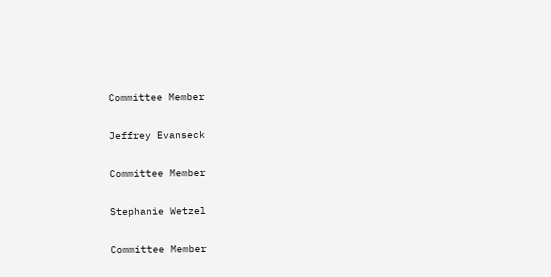Committee Member

Jeffrey Evanseck

Committee Member

Stephanie Wetzel

Committee Member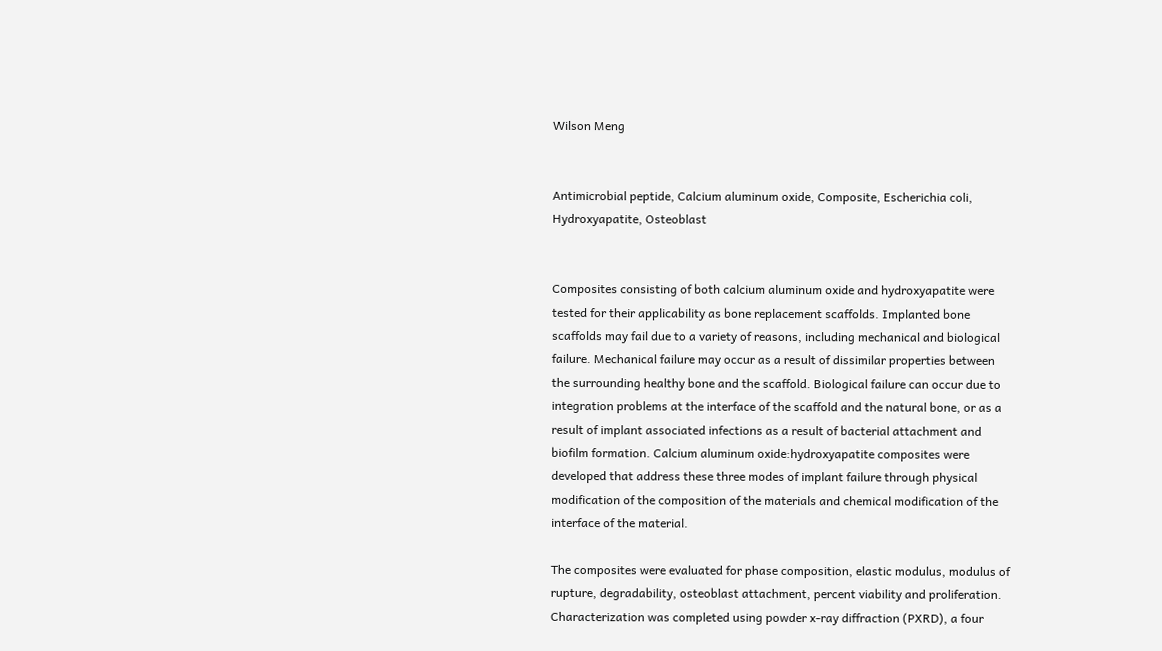Wilson Meng


Antimicrobial peptide, Calcium aluminum oxide, Composite, Escherichia coli, Hydroxyapatite, Osteoblast


Composites consisting of both calcium aluminum oxide and hydroxyapatite were tested for their applicability as bone replacement scaffolds. Implanted bone scaffolds may fail due to a variety of reasons, including mechanical and biological failure. Mechanical failure may occur as a result of dissimilar properties between the surrounding healthy bone and the scaffold. Biological failure can occur due to integration problems at the interface of the scaffold and the natural bone, or as a result of implant associated infections as a result of bacterial attachment and biofilm formation. Calcium aluminum oxide:hydroxyapatite composites were developed that address these three modes of implant failure through physical modification of the composition of the materials and chemical modification of the interface of the material.

The composites were evaluated for phase composition, elastic modulus, modulus of rupture, degradability, osteoblast attachment, percent viability and proliferation. Characterization was completed using powder x-ray diffraction (PXRD), a four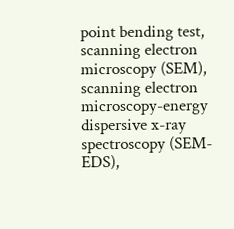point bending test, scanning electron microscopy (SEM), scanning electron microscopy-energy dispersive x-ray spectroscopy (SEM-EDS),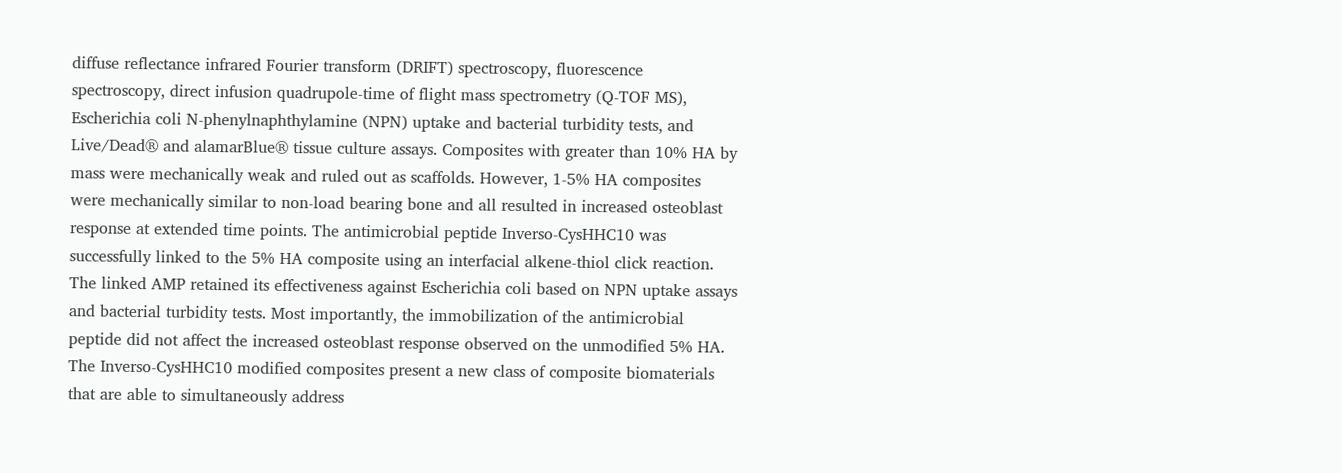diffuse reflectance infrared Fourier transform (DRIFT) spectroscopy, fluorescence spectroscopy, direct infusion quadrupole-time of flight mass spectrometry (Q-TOF MS), Escherichia coli N-phenylnaphthylamine (NPN) uptake and bacterial turbidity tests, and Live/Dead® and alamarBlue® tissue culture assays. Composites with greater than 10% HA by mass were mechanically weak and ruled out as scaffolds. However, 1-5% HA composites were mechanically similar to non-load bearing bone and all resulted in increased osteoblast response at extended time points. The antimicrobial peptide Inverso-CysHHC10 was successfully linked to the 5% HA composite using an interfacial alkene-thiol click reaction. The linked AMP retained its effectiveness against Escherichia coli based on NPN uptake assays and bacterial turbidity tests. Most importantly, the immobilization of the antimicrobial peptide did not affect the increased osteoblast response observed on the unmodified 5% HA. The Inverso-CysHHC10 modified composites present a new class of composite biomaterials that are able to simultaneously address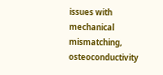issues with mechanical mismatching, osteoconductivity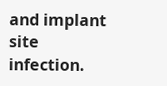and implant site infection.